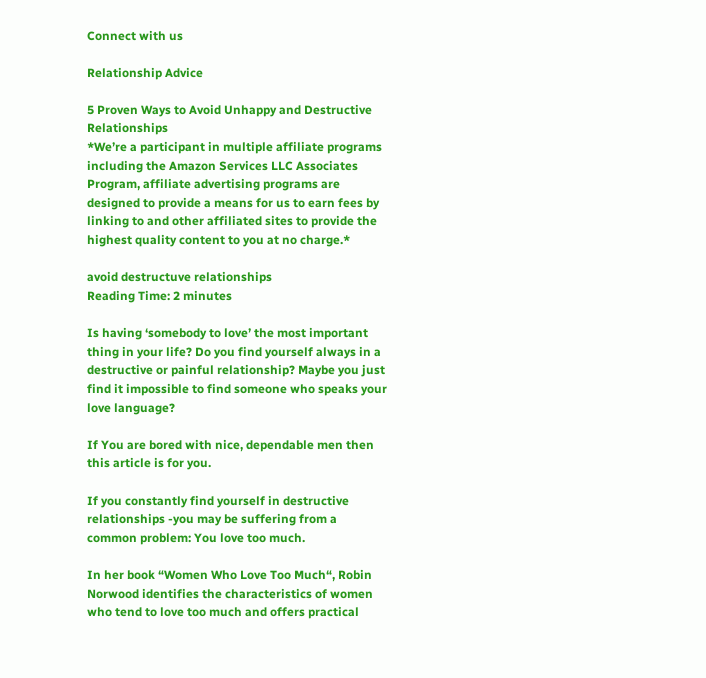Connect with us

Relationship Advice

5 Proven Ways to Avoid Unhappy and Destructive Relationships
*We’re a participant in multiple affiliate programs including the Amazon Services LLC Associates Program, affiliate advertising programs are designed to provide a means for us to earn fees by linking to and other affiliated sites to provide the highest quality content to you at no charge.*

avoid destructuve relationships
Reading Time: 2 minutes

Is having ‘somebody to love’ the most important thing in your life? Do you find yourself always in a destructive or painful relationship? Maybe you just find it impossible to find someone who speaks your love language?

If You are bored with nice, dependable men then this article is for you.

If you constantly find yourself in destructive relationships -you may be suffering from a common problem: You love too much.

In her book “Women Who Love Too Much“, Robin Norwood identifies the characteristics of women who tend to love too much and offers practical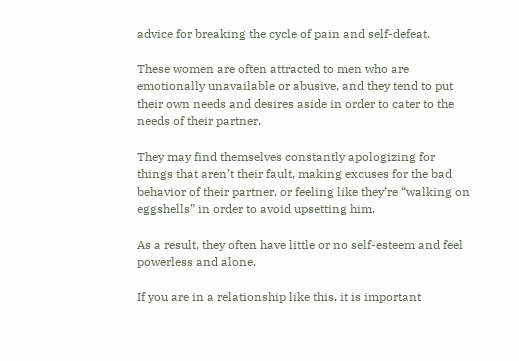advice for breaking the cycle of pain and self-defeat.

These women are often attracted to men who are emotionally unavailable or abusive, and they tend to put their own needs and desires aside in order to cater to the needs of their partner.

They may find themselves constantly apologizing for things that aren’t their fault, making excuses for the bad behavior of their partner, or feeling like they’re “walking on eggshells” in order to avoid upsetting him.

As a result, they often have little or no self-esteem and feel powerless and alone.

If you are in a relationship like this, it is important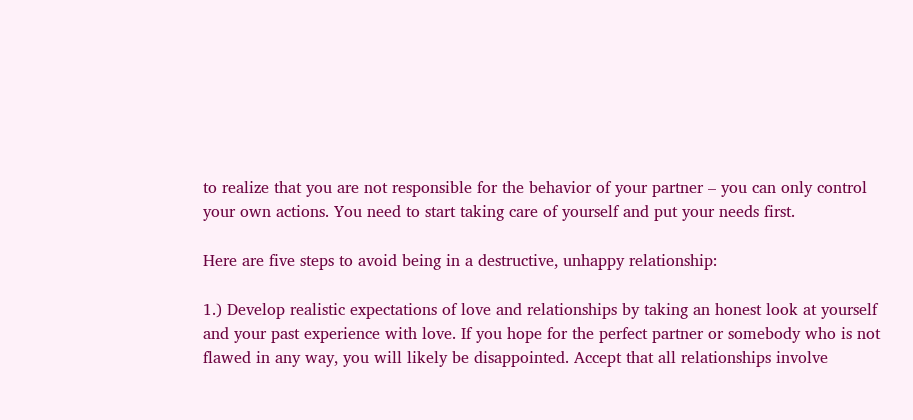to realize that you are not responsible for the behavior of your partner – you can only control your own actions. You need to start taking care of yourself and put your needs first.

Here are five steps to avoid being in a destructive, unhappy relationship:

1.) Develop realistic expectations of love and relationships by taking an honest look at yourself and your past experience with love. If you hope for the perfect partner or somebody who is not flawed in any way, you will likely be disappointed. Accept that all relationships involve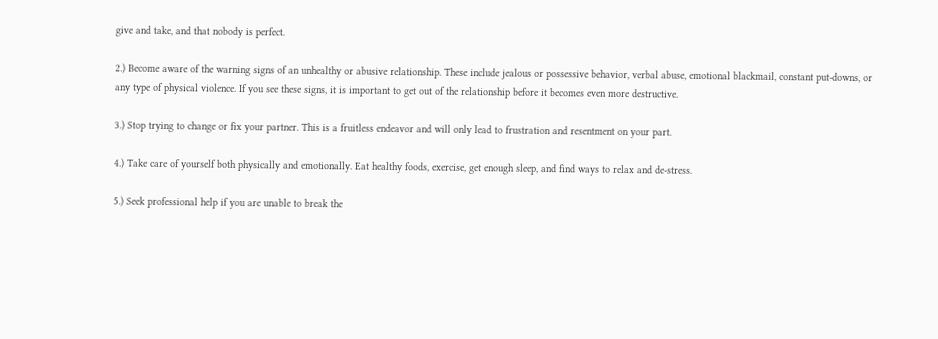give and take, and that nobody is perfect.

2.) Become aware of the warning signs of an unhealthy or abusive relationship. These include jealous or possessive behavior, verbal abuse, emotional blackmail, constant put-downs, or any type of physical violence. If you see these signs, it is important to get out of the relationship before it becomes even more destructive.

3.) Stop trying to change or fix your partner. This is a fruitless endeavor and will only lead to frustration and resentment on your part.

4.) Take care of yourself both physically and emotionally. Eat healthy foods, exercise, get enough sleep, and find ways to relax and de-stress.

5.) Seek professional help if you are unable to break the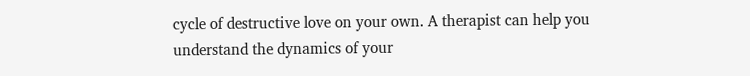cycle of destructive love on your own. A therapist can help you understand the dynamics of your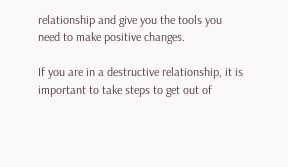relationship and give you the tools you need to make positive changes.

If you are in a destructive relationship, it is important to take steps to get out of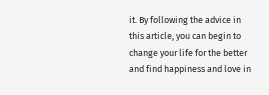it. By following the advice in this article, you can begin to change your life for the better and find happiness and love in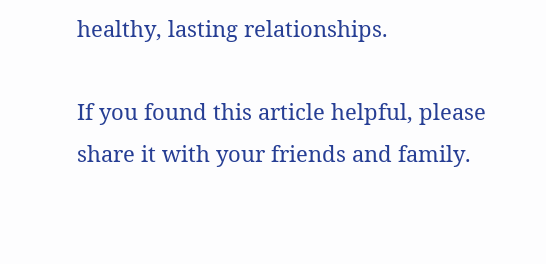healthy, lasting relationships.

If you found this article helpful, please share it with your friends and family.